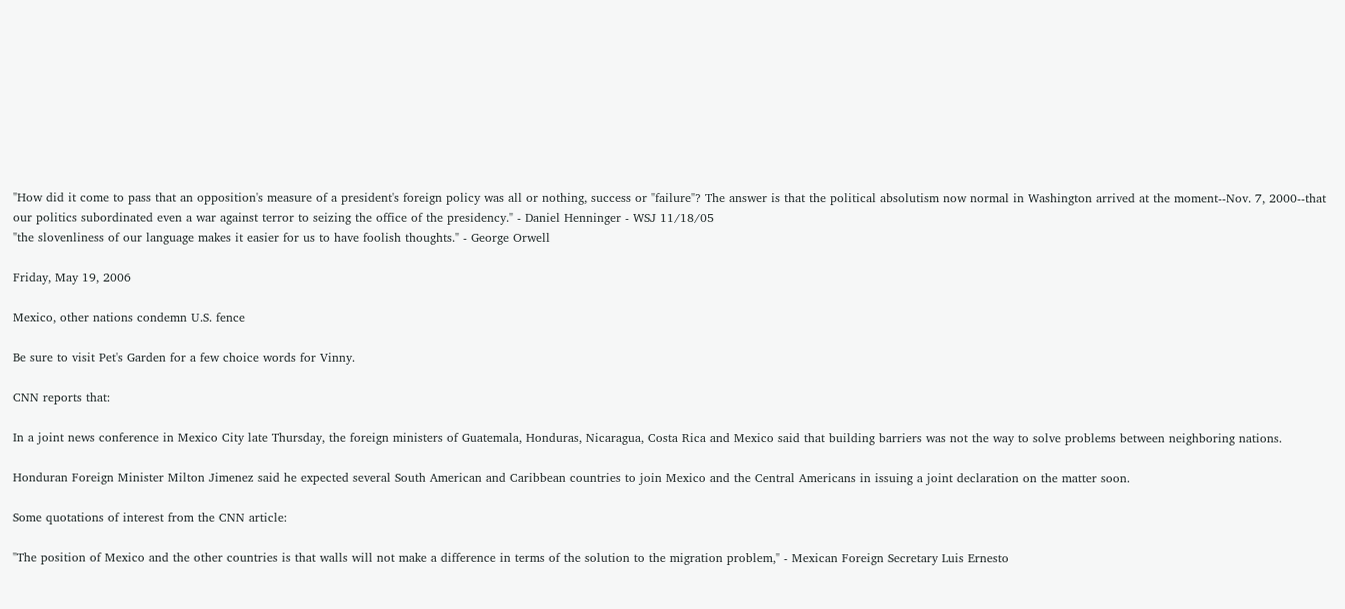"How did it come to pass that an opposition's measure of a president's foreign policy was all or nothing, success or "failure"? The answer is that the political absolutism now normal in Washington arrived at the moment--Nov. 7, 2000--that our politics subordinated even a war against terror to seizing the office of the presidency." - Daniel Henninger - WSJ 11/18/05
"the slovenliness of our language makes it easier for us to have foolish thoughts." - George Orwell

Friday, May 19, 2006

Mexico, other nations condemn U.S. fence

Be sure to visit Pet's Garden for a few choice words for Vinny.

CNN reports that:

In a joint news conference in Mexico City late Thursday, the foreign ministers of Guatemala, Honduras, Nicaragua, Costa Rica and Mexico said that building barriers was not the way to solve problems between neighboring nations.

Honduran Foreign Minister Milton Jimenez said he expected several South American and Caribbean countries to join Mexico and the Central Americans in issuing a joint declaration on the matter soon.

Some quotations of interest from the CNN article:

"The position of Mexico and the other countries is that walls will not make a difference in terms of the solution to the migration problem," - Mexican Foreign Secretary Luis Ernesto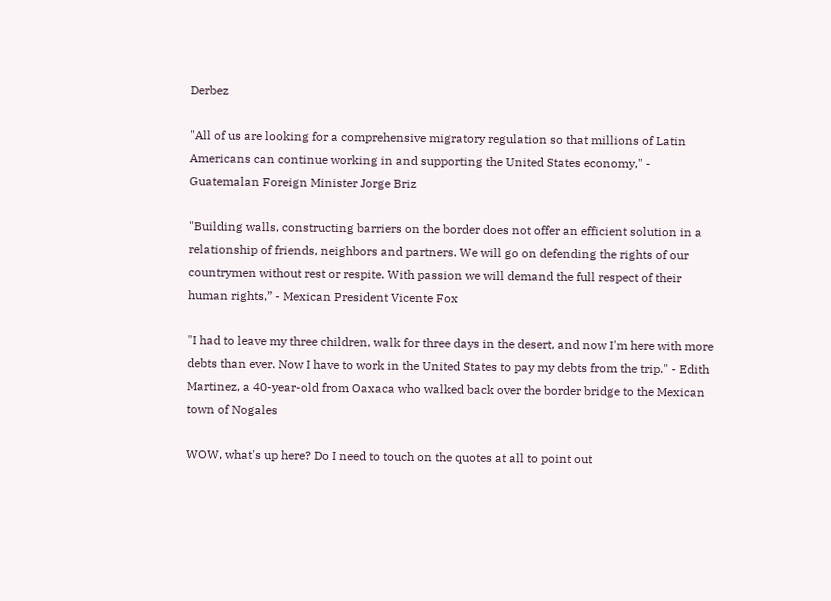Derbez

"All of us are looking for a comprehensive migratory regulation so that millions of Latin Americans can continue working in and supporting the United States economy," - Guatemalan Foreign Minister Jorge Briz

"Building walls, constructing barriers on the border does not offer an efficient solution in a relationship of friends, neighbors and partners. We will go on defending the rights of our countrymen without rest or respite. With passion we will demand the full respect of their human rights,” - Mexican President Vicente Fox

"I had to leave my three children, walk for three days in the desert, and now I'm here with more debts than ever. Now I have to work in the United States to pay my debts from the trip." - Edith Martinez, a 40-year-old from Oaxaca who walked back over the border bridge to the Mexican town of Nogales

WOW, what's up here? Do I need to touch on the quotes at all to point out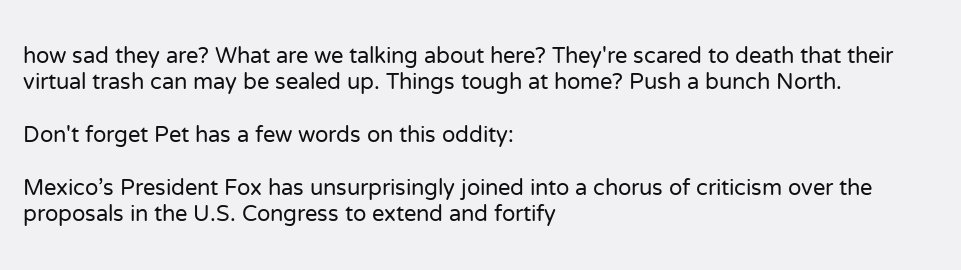how sad they are? What are we talking about here? They're scared to death that their virtual trash can may be sealed up. Things tough at home? Push a bunch North.

Don't forget Pet has a few words on this oddity:

Mexico’s President Fox has unsurprisingly joined into a chorus of criticism over the proposals in the U.S. Congress to extend and fortify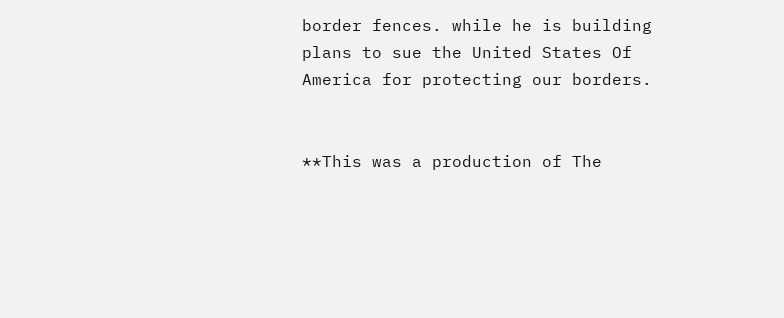border fences. while he is building plans to sue the United States Of America for protecting our borders.


**This was a production of The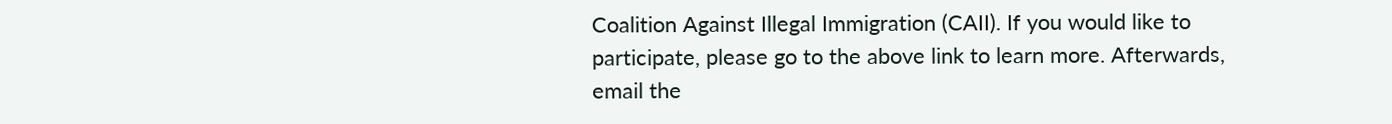Coalition Against Illegal Immigration (CAII). If you would like to participate, please go to the above link to learn more. Afterwards, email the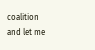coalition and let me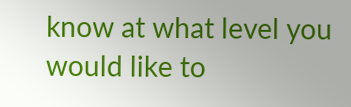know at what level you would like to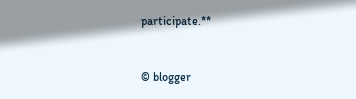participate.**


© blogger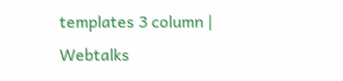templates 3 column | Webtalks